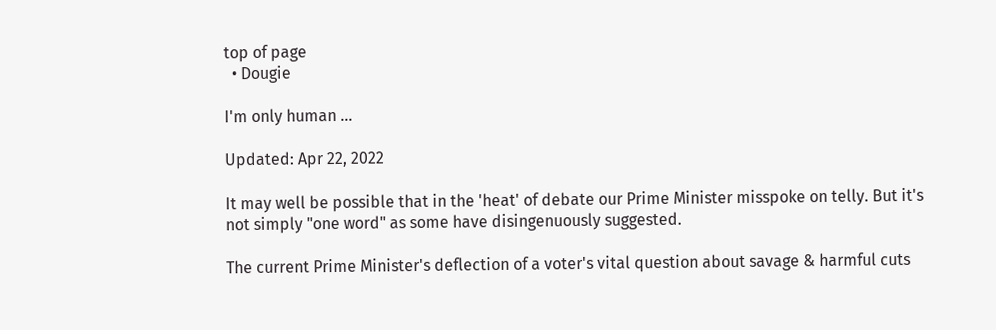top of page
  • Dougie

I'm only human ...

Updated: Apr 22, 2022

It may well be possible that in the 'heat' of debate our Prime Minister misspoke on telly. But it's not simply "one word" as some have disingenuously suggested.

The current Prime Minister's deflection of a voter's vital question about savage & harmful cuts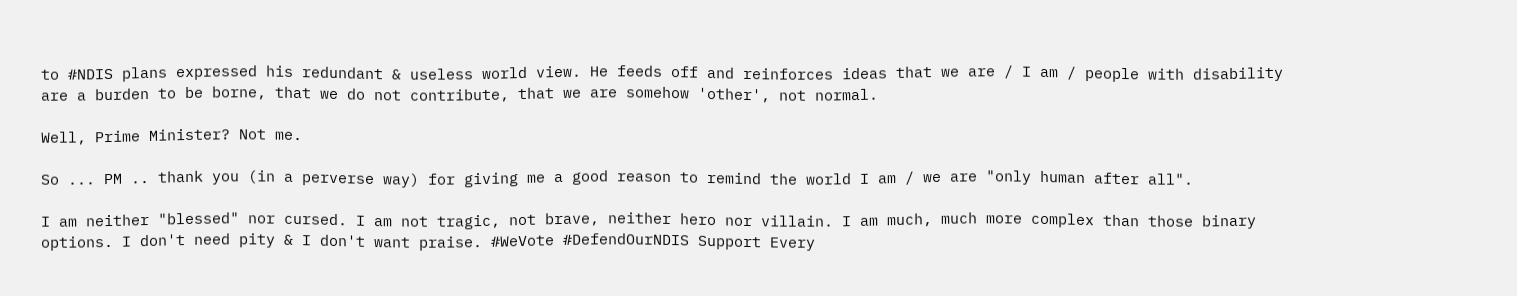to #NDIS plans expressed his redundant & useless world view. He feeds off and reinforces ideas that we are / I am / people with disability are a burden to be borne, that we do not contribute, that we are somehow 'other', not normal.

Well, Prime Minister? Not me.

So ... PM .. thank you (in a perverse way) for giving me a good reason to remind the world I am / we are "only human after all".

I am neither "blessed" nor cursed. I am not tragic, not brave, neither hero nor villain. I am much, much more complex than those binary options. I don't need pity & I don't want praise. #WeVote #DefendOurNDIS Support Every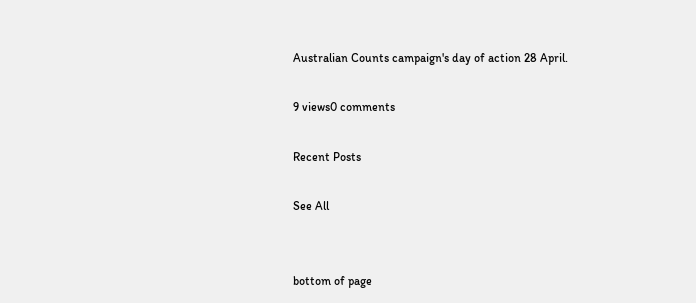Australian Counts campaign's day of action 28 April.

9 views0 comments

Recent Posts

See All


bottom of page